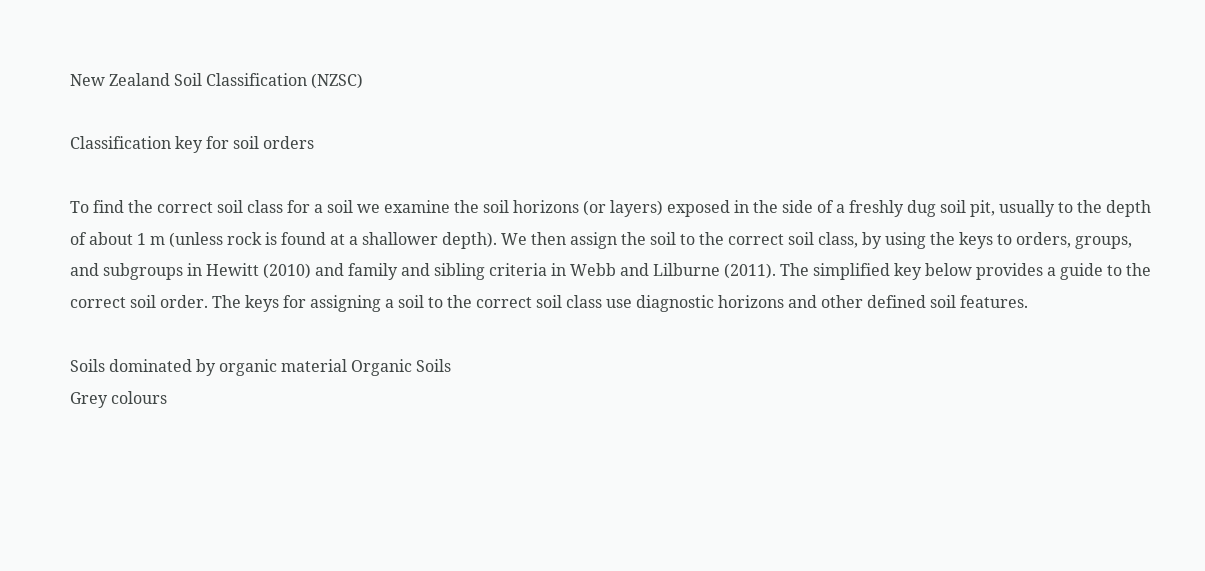New Zealand Soil Classification (NZSC)

Classification key for soil orders

To find the correct soil class for a soil we examine the soil horizons (or layers) exposed in the side of a freshly dug soil pit, usually to the depth of about 1 m (unless rock is found at a shallower depth). We then assign the soil to the correct soil class, by using the keys to orders, groups, and subgroups in Hewitt (2010) and family and sibling criteria in Webb and Lilburne (2011). The simplified key below provides a guide to the correct soil order. The keys for assigning a soil to the correct soil class use diagnostic horizons and other defined soil features.

Soils dominated by organic material Organic Soils
Grey colours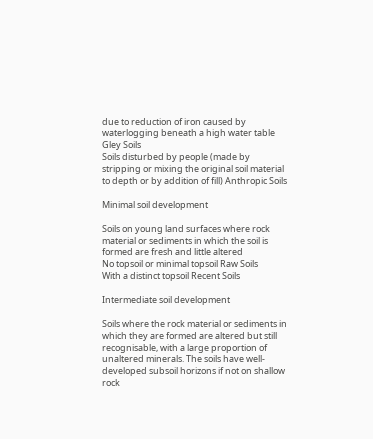due to reduction of iron caused by waterlogging beneath a high water table Gley Soils
Soils disturbed by people (made by stripping or mixing the original soil material to depth or by addition of fill) Anthropic Soils

Minimal soil development

Soils on young land surfaces where rock material or sediments in which the soil is formed are fresh and little altered
No topsoil or minimal topsoil Raw Soils
With a distinct topsoil Recent Soils

Intermediate soil development

Soils where the rock material or sediments in which they are formed are altered but still recognisable, with a large proportion of unaltered minerals. The soils have well-developed subsoil horizons if not on shallow rock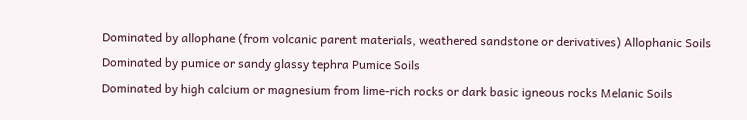Dominated by allophane (from volcanic parent materials, weathered sandstone or derivatives) Allophanic Soils
Dominated by pumice or sandy glassy tephra Pumice Soils
Dominated by high calcium or magnesium from lime-rich rocks or dark basic igneous rocks Melanic Soils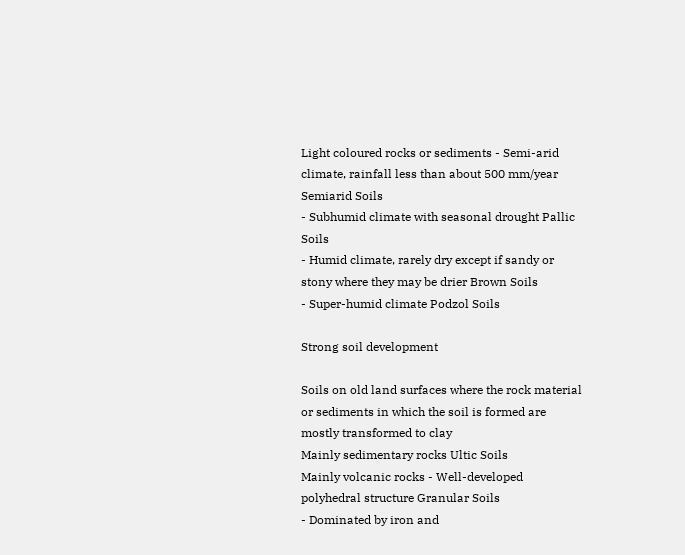Light coloured rocks or sediments - Semi-arid climate, rainfall less than about 500 mm/year Semiarid Soils
- Subhumid climate with seasonal drought Pallic Soils
- Humid climate, rarely dry except if sandy or stony where they may be drier Brown Soils
- Super-humid climate Podzol Soils

Strong soil development

Soils on old land surfaces where the rock material or sediments in which the soil is formed are mostly transformed to clay
Mainly sedimentary rocks Ultic Soils
Mainly volcanic rocks - Well-developed polyhedral structure Granular Soils
- Dominated by iron and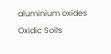aluminium oxides Oxidic Soils